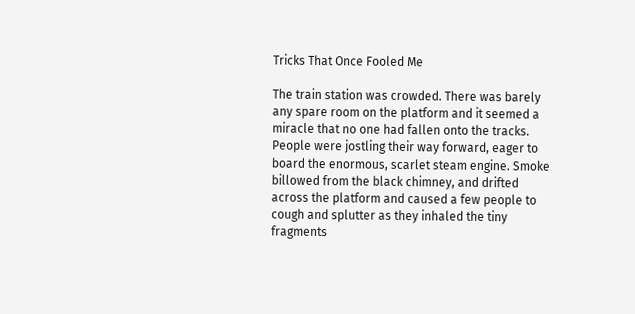Tricks That Once Fooled Me

The train station was crowded. There was barely any spare room on the platform and it seemed a miracle that no one had fallen onto the tracks. People were jostling their way forward, eager to board the enormous, scarlet steam engine. Smoke billowed from the black chimney, and drifted across the platform and caused a few people to cough and splutter as they inhaled the tiny fragments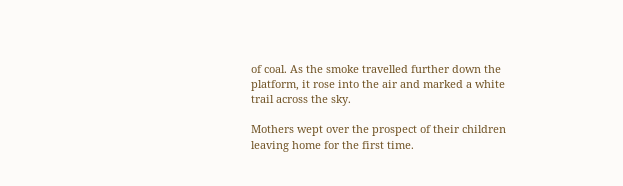of coal. As the smoke travelled further down the platform, it rose into the air and marked a white trail across the sky.

Mothers wept over the prospect of their children leaving home for the first time.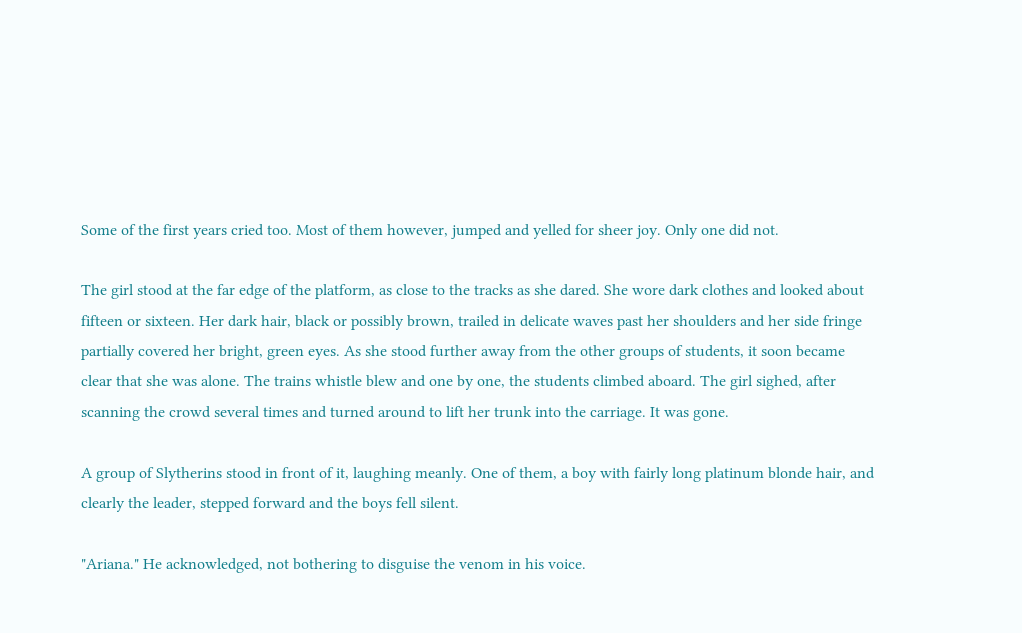Some of the first years cried too. Most of them however, jumped and yelled for sheer joy. Only one did not.

The girl stood at the far edge of the platform, as close to the tracks as she dared. She wore dark clothes and looked about fifteen or sixteen. Her dark hair, black or possibly brown, trailed in delicate waves past her shoulders and her side fringe partially covered her bright, green eyes. As she stood further away from the other groups of students, it soon became clear that she was alone. The trains whistle blew and one by one, the students climbed aboard. The girl sighed, after scanning the crowd several times and turned around to lift her trunk into the carriage. It was gone.

A group of Slytherins stood in front of it, laughing meanly. One of them, a boy with fairly long platinum blonde hair, and clearly the leader, stepped forward and the boys fell silent.

"Ariana." He acknowledged, not bothering to disguise the venom in his voice.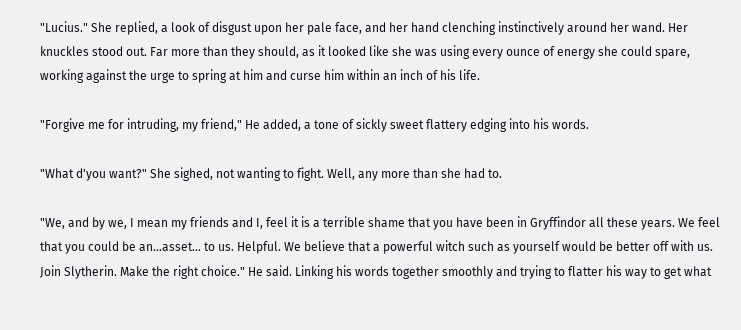"Lucius." She replied, a look of disgust upon her pale face, and her hand clenching instinctively around her wand. Her knuckles stood out. Far more than they should, as it looked like she was using every ounce of energy she could spare, working against the urge to spring at him and curse him within an inch of his life.

"Forgive me for intruding, my friend," He added, a tone of sickly sweet flattery edging into his words.

"What d'you want?" She sighed, not wanting to fight. Well, any more than she had to.

"We, and by we, I mean my friends and I, feel it is a terrible shame that you have been in Gryffindor all these years. We feel that you could be an…asset… to us. Helpful. We believe that a powerful witch such as yourself would be better off with us. Join Slytherin. Make the right choice." He said. Linking his words together smoothly and trying to flatter his way to get what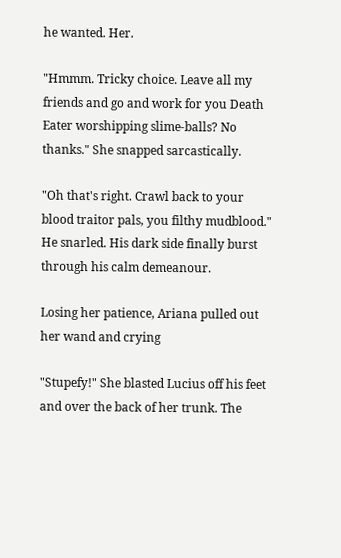he wanted. Her.

"Hmmm. Tricky choice. Leave all my friends and go and work for you Death Eater worshipping slime-balls? No thanks." She snapped sarcastically.

"Oh that's right. Crawl back to your blood traitor pals, you filthy mudblood." He snarled. His dark side finally burst through his calm demeanour.

Losing her patience, Ariana pulled out her wand and crying

"Stupefy!" She blasted Lucius off his feet and over the back of her trunk. The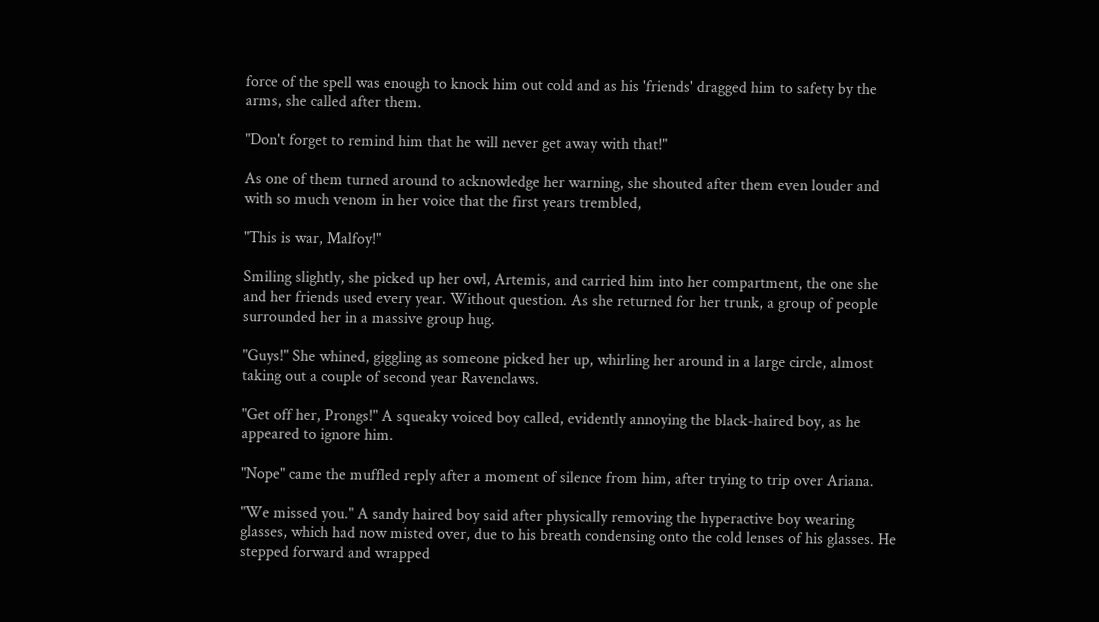force of the spell was enough to knock him out cold and as his 'friends' dragged him to safety by the arms, she called after them.

"Don't forget to remind him that he will never get away with that!"

As one of them turned around to acknowledge her warning, she shouted after them even louder and with so much venom in her voice that the first years trembled,

"This is war, Malfoy!"

Smiling slightly, she picked up her owl, Artemis, and carried him into her compartment, the one she and her friends used every year. Without question. As she returned for her trunk, a group of people surrounded her in a massive group hug.

"Guys!" She whined, giggling as someone picked her up, whirling her around in a large circle, almost taking out a couple of second year Ravenclaws.

"Get off her, Prongs!" A squeaky voiced boy called, evidently annoying the black-haired boy, as he appeared to ignore him.

"Nope" came the muffled reply after a moment of silence from him, after trying to trip over Ariana.

"We missed you." A sandy haired boy said after physically removing the hyperactive boy wearing glasses, which had now misted over, due to his breath condensing onto the cold lenses of his glasses. He stepped forward and wrapped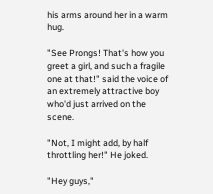his arms around her in a warm hug.

"See Prongs! That's how you greet a girl, and such a fragile one at that!" said the voice of an extremely attractive boy who'd just arrived on the scene.

"Not, I might add, by half throttling her!" He joked.

"Hey guys,"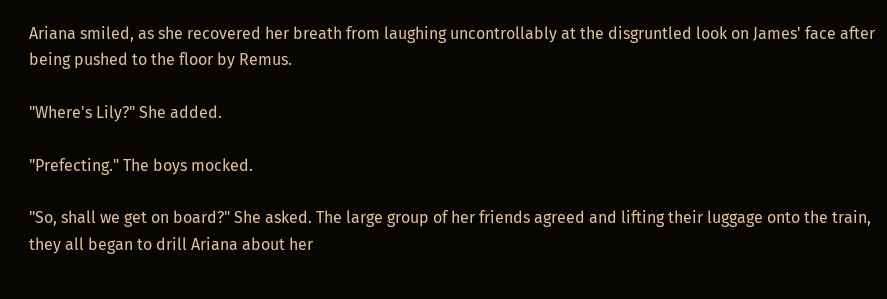Ariana smiled, as she recovered her breath from laughing uncontrollably at the disgruntled look on James' face after being pushed to the floor by Remus.

"Where's Lily?" She added.

"Prefecting." The boys mocked.

"So, shall we get on board?" She asked. The large group of her friends agreed and lifting their luggage onto the train, they all began to drill Ariana about her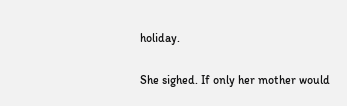holiday.

She sighed. If only her mother would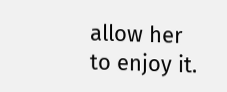allow her to enjoy it.